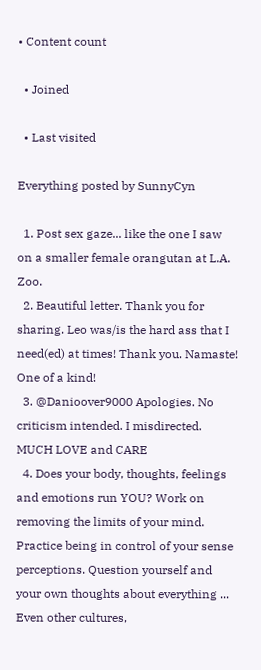• Content count

  • Joined

  • Last visited

Everything posted by SunnyCyn

  1. Post sex gaze... like the one I saw on a smaller female orangutan at L.A. Zoo.
  2. Beautiful letter. Thank you for sharing. Leo was/is the hard ass that I need(ed) at times! Thank you. Namaste! One of a kind!
  3. @Danioover9000 Apologies. No criticism intended. I misdirected. MUCH LOVE and CARE
  4. Does your body, thoughts, feelings and emotions run YOU? Work on removing the limits of your mind. Practice being in control of your sense perceptions. Question yourself and your own thoughts about everything ... Even other cultures,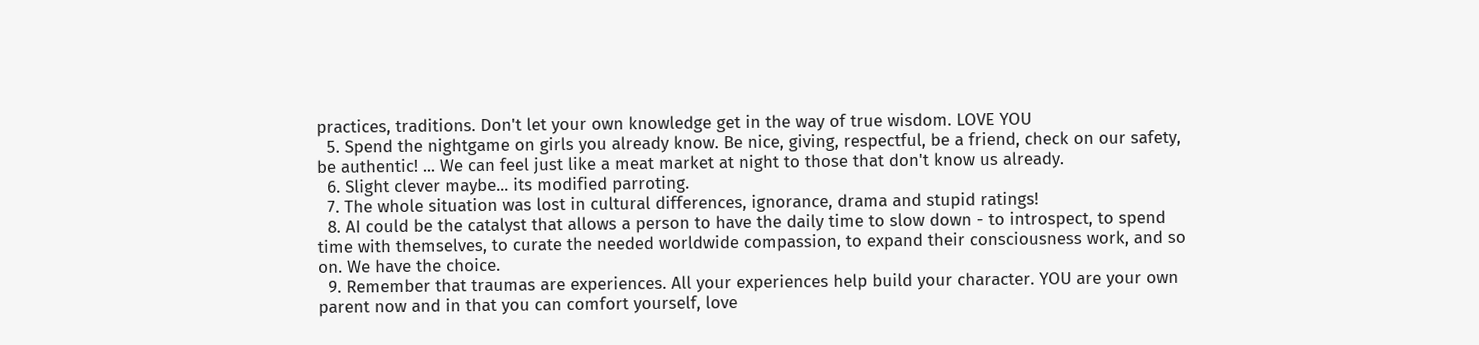practices, traditions. Don't let your own knowledge get in the way of true wisdom. LOVE YOU
  5. Spend the nightgame on girls you already know. Be nice, giving, respectful, be a friend, check on our safety, be authentic! ... We can feel just like a meat market at night to those that don't know us already.
  6. Slight clever maybe... its modified parroting.
  7. The whole situation was lost in cultural differences, ignorance, drama and stupid ratings!
  8. AI could be the catalyst that allows a person to have the daily time to slow down - to introspect, to spend time with themselves, to curate the needed worldwide compassion, to expand their consciousness work, and so on. We have the choice.
  9. Remember that traumas are experiences. All your experiences help build your character. YOU are your own parent now and in that you can comfort yourself, love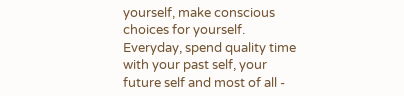yourself, make conscious choices for yourself. Everyday, spend quality time with your past self, your future self and most of all -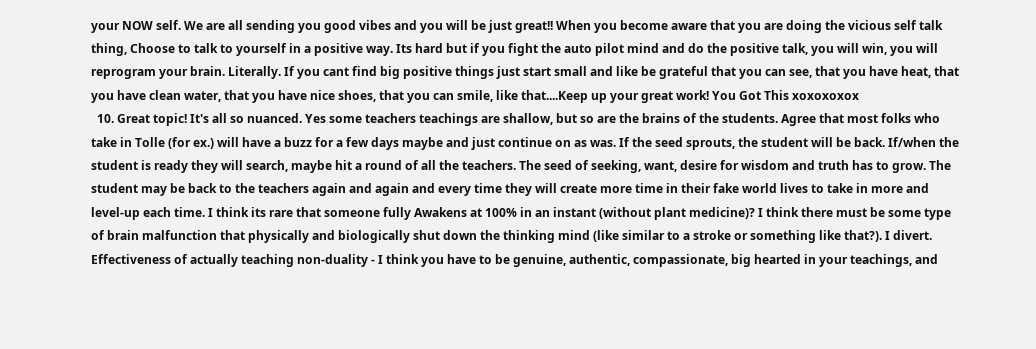your NOW self. We are all sending you good vibes and you will be just great!! When you become aware that you are doing the vicious self talk thing, Choose to talk to yourself in a positive way. Its hard but if you fight the auto pilot mind and do the positive talk, you will win, you will reprogram your brain. Literally. If you cant find big positive things just start small and like be grateful that you can see, that you have heat, that you have clean water, that you have nice shoes, that you can smile, like that....Keep up your great work! You Got This xoxoxoxox
  10. Great topic! It's all so nuanced. Yes some teachers teachings are shallow, but so are the brains of the students. Agree that most folks who take in Tolle (for ex.) will have a buzz for a few days maybe and just continue on as was. If the seed sprouts, the student will be back. If/when the student is ready they will search, maybe hit a round of all the teachers. The seed of seeking, want, desire for wisdom and truth has to grow. The student may be back to the teachers again and again and every time they will create more time in their fake world lives to take in more and level-up each time. I think its rare that someone fully Awakens at 100% in an instant (without plant medicine)? I think there must be some type of brain malfunction that physically and biologically shut down the thinking mind (like similar to a stroke or something like that?). I divert. Effectiveness of actually teaching non-duality - I think you have to be genuine, authentic, compassionate, big hearted in your teachings, and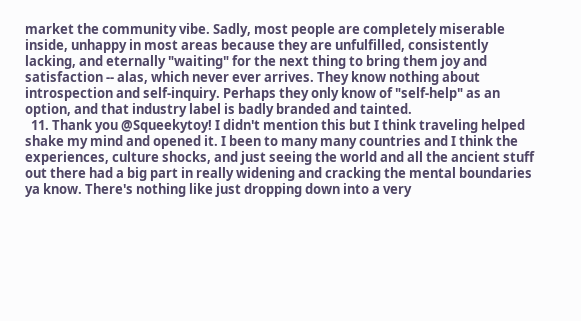market the community vibe. Sadly, most people are completely miserable inside, unhappy in most areas because they are unfulfilled, consistently lacking, and eternally "waiting" for the next thing to bring them joy and satisfaction -- alas, which never ever arrives. They know nothing about introspection and self-inquiry. Perhaps they only know of "self-help" as an option, and that industry label is badly branded and tainted.
  11. Thank you @Squeekytoy! I didn't mention this but I think traveling helped shake my mind and opened it. I been to many many countries and I think the experiences, culture shocks, and just seeing the world and all the ancient stuff out there had a big part in really widening and cracking the mental boundaries ya know. There's nothing like just dropping down into a very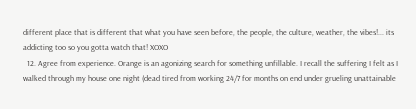different place that is different that what you have seen before, the people, the culture, weather, the vibes!... its addicting too so you gotta watch that! XOXO
  12. Agree from experience. Orange is an agonizing search for something unfillable. I recall the suffering I felt as I walked through my house one night (dead tired from working 24/7 for months on end under grueling unattainable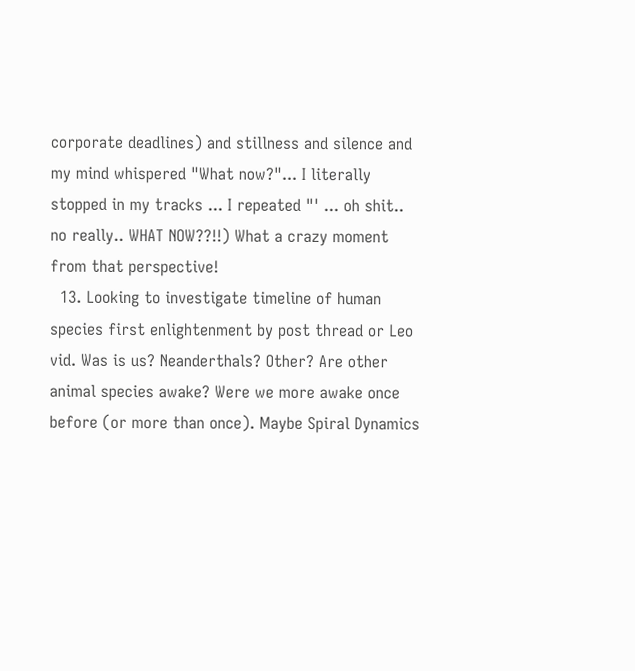corporate deadlines) and stillness and silence and my mind whispered "What now?"... I literally stopped in my tracks ... I repeated "' ... oh shit.. no really.. WHAT NOW??!!) What a crazy moment from that perspective!
  13. Looking to investigate timeline of human species first enlightenment by post thread or Leo vid. Was is us? Neanderthals? Other? Are other animal species awake? Were we more awake once before (or more than once). Maybe Spiral Dynamics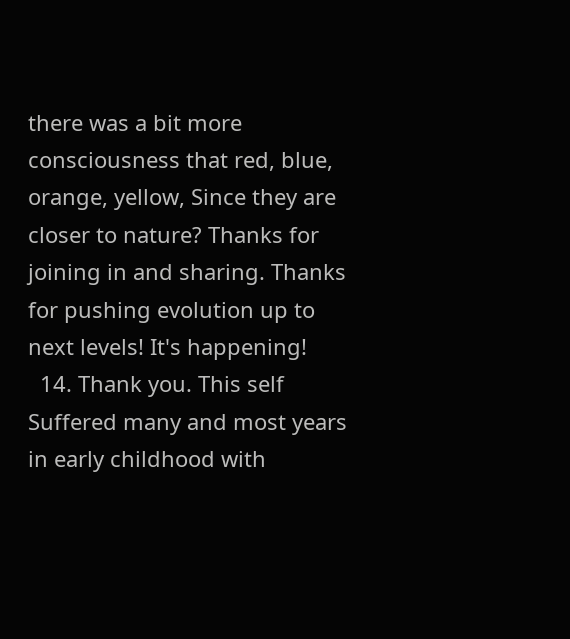there was a bit more consciousness that red, blue, orange, yellow, Since they are closer to nature? Thanks for joining in and sharing. Thanks for pushing evolution up to next levels! It's happening!
  14. Thank you. This self Suffered many and most years in early childhood with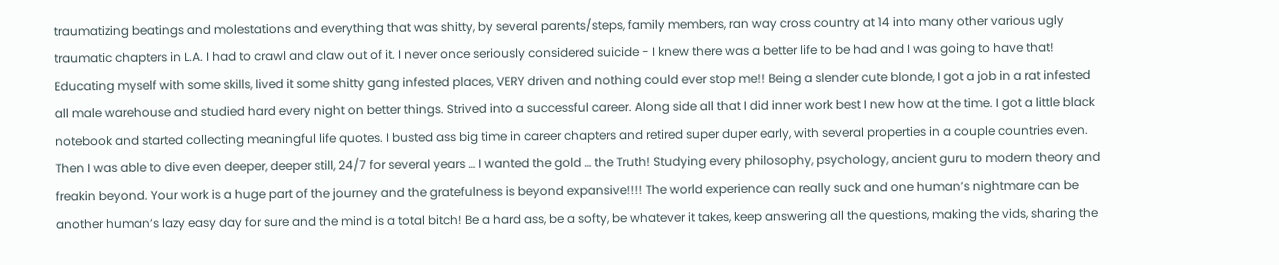traumatizing beatings and molestations and everything that was shitty, by several parents/steps, family members, ran way cross country at 14 into many other various ugly traumatic chapters in L.A. I had to crawl and claw out of it. I never once seriously considered suicide - I knew there was a better life to be had and I was going to have that! Educating myself with some skills, lived it some shitty gang infested places, VERY driven and nothing could ever stop me!! Being a slender cute blonde, I got a job in a rat infested all male warehouse and studied hard every night on better things. Strived into a successful career. Along side all that I did inner work best I new how at the time. I got a little black notebook and started collecting meaningful life quotes. I busted ass big time in career chapters and retired super duper early, with several properties in a couple countries even. Then I was able to dive even deeper, deeper still, 24/7 for several years … I wanted the gold … the Truth! Studying every philosophy, psychology, ancient guru to modern theory and freakin beyond. Your work is a huge part of the journey and the gratefulness is beyond expansive!!!! The world experience can really suck and one human’s nightmare can be another human’s lazy easy day for sure and the mind is a total bitch! Be a hard ass, be a softy, be whatever it takes, keep answering all the questions, making the vids, sharing the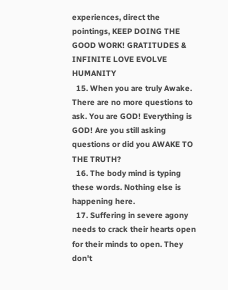experiences, direct the pointings, KEEP DOING THE GOOD WORK! GRATITUDES & INFINITE LOVE EVOLVE HUMANITY
  15. When you are truly Awake. There are no more questions to ask. You are GOD! Everything is GOD! Are you still asking questions or did you AWAKE TO THE TRUTH?
  16. The body mind is typing these words. Nothing else is happening here.
  17. Suffering in severe agony needs to crack their hearts open for their minds to open. They don't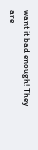want it bad enough! They are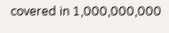covered in 1,000,000,000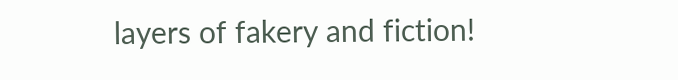layers of fakery and fiction!